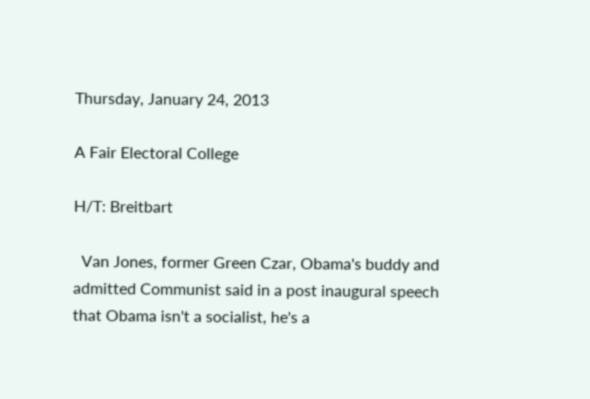Thursday, January 24, 2013

A Fair Electoral College

H/T: Breitbart

  Van Jones, former Green Czar, Obama's buddy and admitted Communist said in a post inaugural speech that Obama isn't a socialist, he's a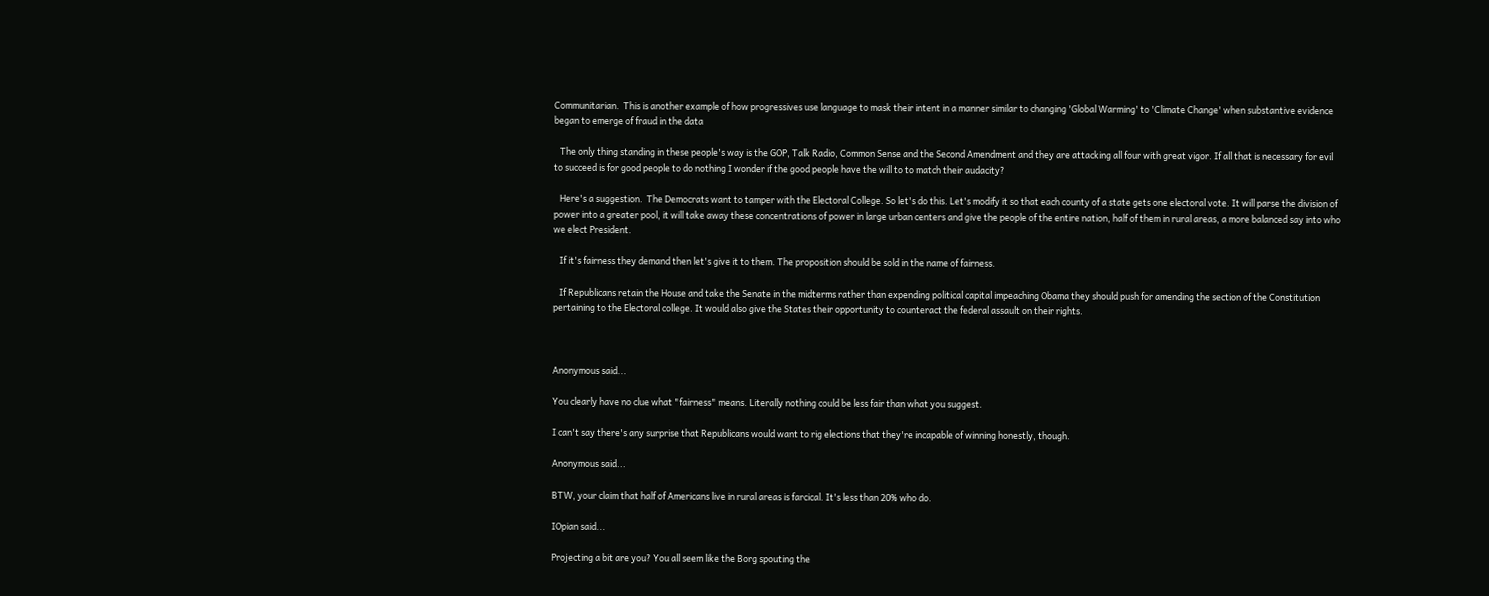Communitarian.  This is another example of how progressives use language to mask their intent in a manner similar to changing 'Global Warming' to 'Climate Change' when substantive evidence began to emerge of fraud in the data

   The only thing standing in these people's way is the GOP, Talk Radio, Common Sense and the Second Amendment and they are attacking all four with great vigor. If all that is necessary for evil to succeed is for good people to do nothing I wonder if the good people have the will to to match their audacity?

   Here's a suggestion.  The Democrats want to tamper with the Electoral College. So let's do this. Let's modify it so that each county of a state gets one electoral vote. It will parse the division of power into a greater pool, it will take away these concentrations of power in large urban centers and give the people of the entire nation, half of them in rural areas, a more balanced say into who we elect President.

   If it's fairness they demand then let's give it to them. The proposition should be sold in the name of fairness.

   If Republicans retain the House and take the Senate in the midterms rather than expending political capital impeaching Obama they should push for amending the section of the Constitution pertaining to the Electoral college. It would also give the States their opportunity to counteract the federal assault on their rights.



Anonymous said...

You clearly have no clue what "fairness" means. Literally nothing could be less fair than what you suggest.

I can't say there's any surprise that Republicans would want to rig elections that they're incapable of winning honestly, though.

Anonymous said...

BTW, your claim that half of Americans live in rural areas is farcical. It's less than 20% who do.

IOpian said...

Projecting a bit are you? You all seem like the Borg spouting the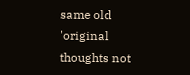same old 'original thoughts not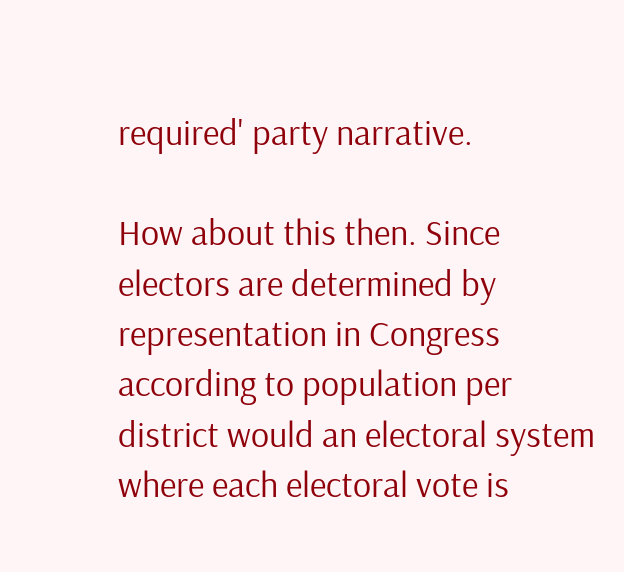required' party narrative.

How about this then. Since electors are determined by representation in Congress according to population per district would an electoral system where each electoral vote is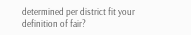determined per district fit your definition of fair?